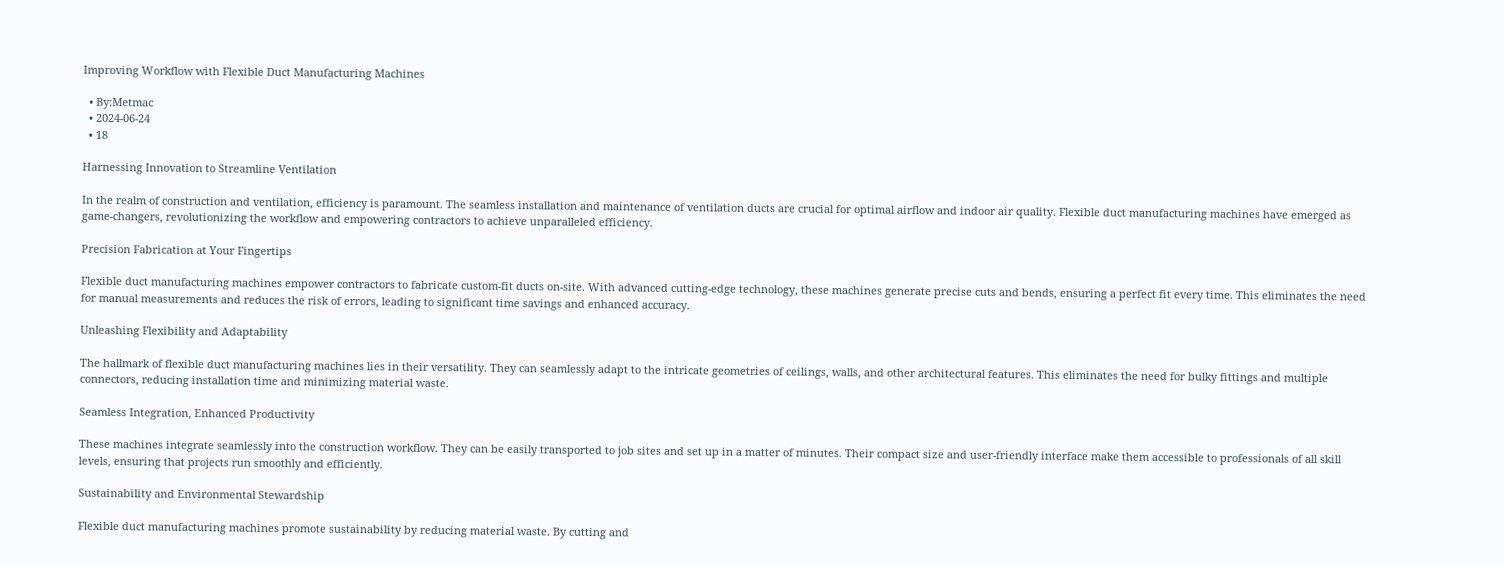Improving Workflow with Flexible Duct Manufacturing Machines

  • By:Metmac
  • 2024-06-24
  • 18

Harnessing Innovation to Streamline Ventilation

In the realm of construction and ventilation, efficiency is paramount. The seamless installation and maintenance of ventilation ducts are crucial for optimal airflow and indoor air quality. Flexible duct manufacturing machines have emerged as game-changers, revolutionizing the workflow and empowering contractors to achieve unparalleled efficiency.

Precision Fabrication at Your Fingertips

Flexible duct manufacturing machines empower contractors to fabricate custom-fit ducts on-site. With advanced cutting-edge technology, these machines generate precise cuts and bends, ensuring a perfect fit every time. This eliminates the need for manual measurements and reduces the risk of errors, leading to significant time savings and enhanced accuracy.

Unleashing Flexibility and Adaptability

The hallmark of flexible duct manufacturing machines lies in their versatility. They can seamlessly adapt to the intricate geometries of ceilings, walls, and other architectural features. This eliminates the need for bulky fittings and multiple connectors, reducing installation time and minimizing material waste.

Seamless Integration, Enhanced Productivity

These machines integrate seamlessly into the construction workflow. They can be easily transported to job sites and set up in a matter of minutes. Their compact size and user-friendly interface make them accessible to professionals of all skill levels, ensuring that projects run smoothly and efficiently.

Sustainability and Environmental Stewardship

Flexible duct manufacturing machines promote sustainability by reducing material waste. By cutting and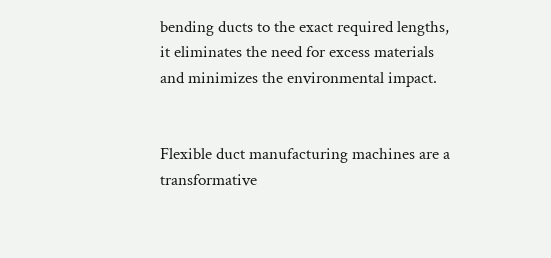bending ducts to the exact required lengths, it eliminates the need for excess materials and minimizes the environmental impact.


Flexible duct manufacturing machines are a transformative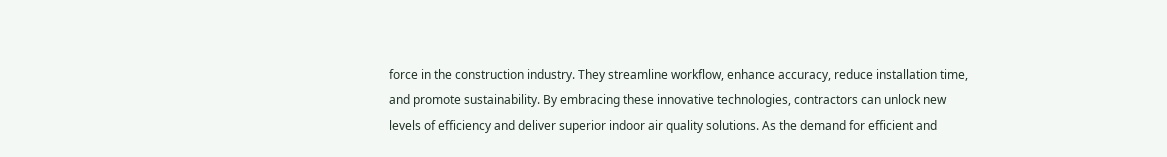force in the construction industry. They streamline workflow, enhance accuracy, reduce installation time, and promote sustainability. By embracing these innovative technologies, contractors can unlock new levels of efficiency and deliver superior indoor air quality solutions. As the demand for efficient and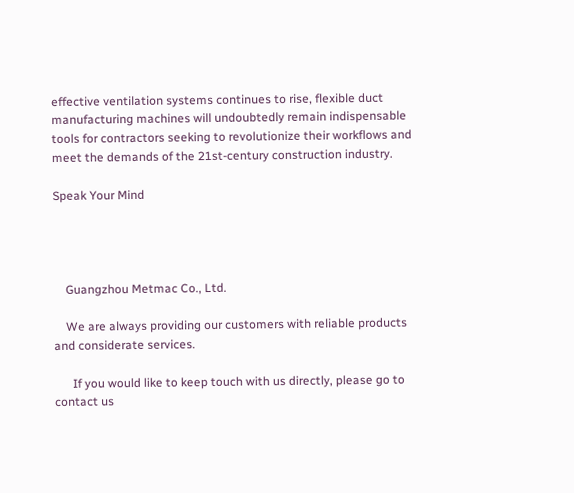effective ventilation systems continues to rise, flexible duct manufacturing machines will undoubtedly remain indispensable tools for contractors seeking to revolutionize their workflows and meet the demands of the 21st-century construction industry.

Speak Your Mind




    Guangzhou Metmac Co., Ltd.

    We are always providing our customers with reliable products and considerate services.

      If you would like to keep touch with us directly, please go to contact us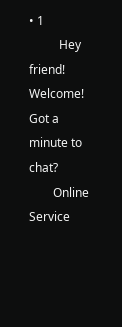• 1
          Hey friend! Welcome! Got a minute to chat?
        Online Service